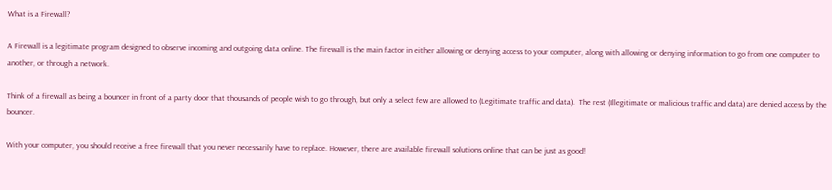What is a Firewall?

A Firewall is a legitimate program designed to observe incoming and outgoing data online. The firewall is the main factor in either allowing or denying access to your computer, along with allowing or denying information to go from one computer to another, or through a network.

Think of a firewall as being a bouncer in front of a party door that thousands of people wish to go through, but only a select few are allowed to (Legitimate traffic and data).  The rest (Illegitimate or malicious traffic and data) are denied access by the bouncer.

With your computer, you should receive a free firewall that you never necessarily have to replace. However, there are available firewall solutions online that can be just as good!